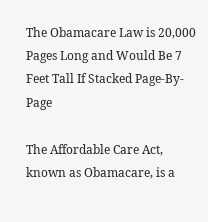The Obamacare Law is 20,000 Pages Long and Would Be 7 Feet Tall If Stacked Page-By-Page

The Affordable Care Act, known as Obamacare, is a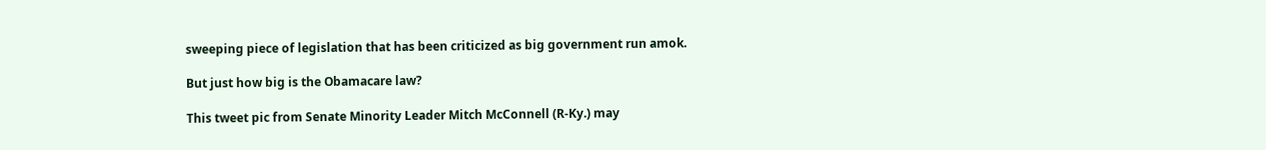sweeping piece of legislation that has been criticized as big government run amok.

But just how big is the Obamacare law?

This tweet pic from Senate Minority Leader Mitch McConnell (R-Ky.) may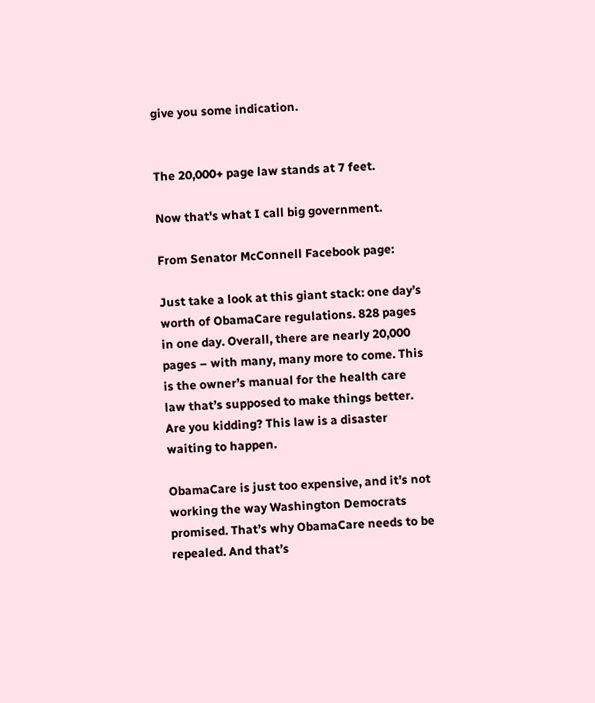give you some indication.


The 20,000+ page law stands at 7 feet.

Now that's what I call big government.

From Senator McConnell Facebook page:

Just take a look at this giant stack: one day’s worth of ObamaCare regulations. 828 pages in one day. Overall, there are nearly 20,000 pages – with many, many more to come. This is the owner’s manual for the health care law that’s supposed to make things better. Are you kidding? This law is a disaster waiting to happen.

ObamaCare is just too expensive, and it’s not working the way Washington Democrats promised. That’s why ObamaCare needs to be repealed. And that’s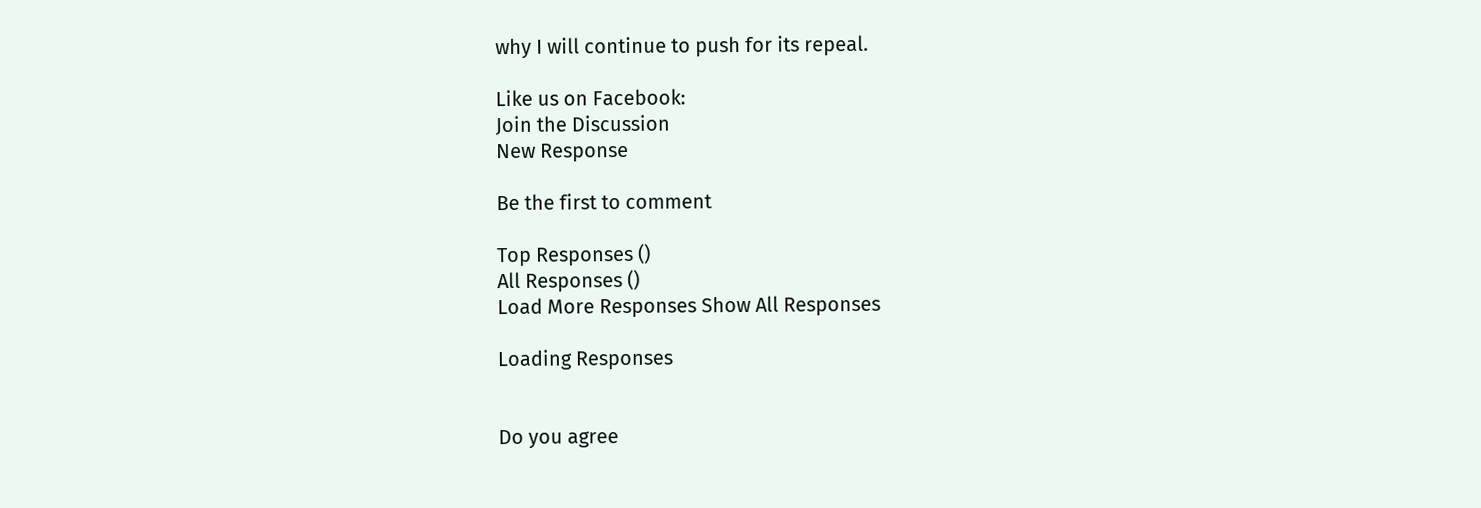why I will continue to push for its repeal.

Like us on Facebook:
Join the Discussion
New Response

Be the first to comment

Top Responses ()
All Responses ()
Load More Responses Show All Responses

Loading Responses


Do you agree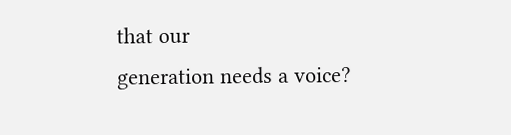that our
generation needs a voice?